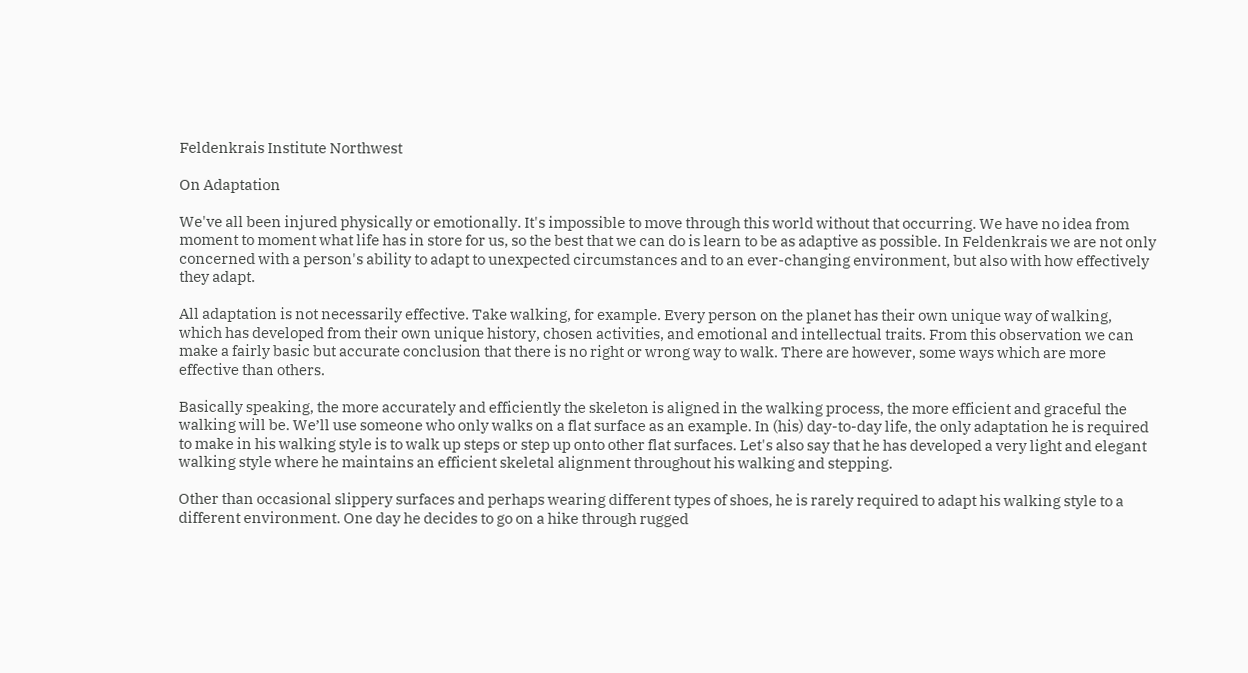Feldenkrais Institute Northwest

On Adaptation

We've all been injured physically or emotionally. It's impossible to move through this world without that occurring. We have no idea from moment to moment what life has in store for us, so the best that we can do is learn to be as adaptive as possible. In Feldenkrais we are not only concerned with a person's ability to adapt to unexpected circumstances and to an ever-changing environment, but also with how effectively they adapt.

All adaptation is not necessarily effective. Take walking, for example. Every person on the planet has their own unique way of walking, which has developed from their own unique history, chosen activities, and emotional and intellectual traits. From this observation we can make a fairly basic but accurate conclusion that there is no right or wrong way to walk. There are however, some ways which are more effective than others.

Basically speaking, the more accurately and efficiently the skeleton is aligned in the walking process, the more efficient and graceful the walking will be. We’ll use someone who only walks on a flat surface as an example. In (his) day-to-day life, the only adaptation he is required to make in his walking style is to walk up steps or step up onto other flat surfaces. Let's also say that he has developed a very light and elegant walking style where he maintains an efficient skeletal alignment throughout his walking and stepping.

Other than occasional slippery surfaces and perhaps wearing different types of shoes, he is rarely required to adapt his walking style to a different environment. One day he decides to go on a hike through rugged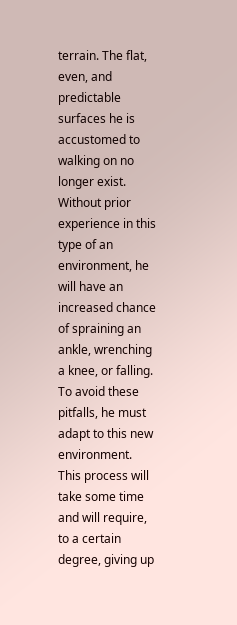terrain. The flat, even, and predictable surfaces he is accustomed to walking on no longer exist. Without prior experience in this type of an environment, he will have an increased chance of spraining an ankle, wrenching a knee, or falling. To avoid these pitfalls, he must adapt to this new environment. This process will take some time and will require, to a certain degree, giving up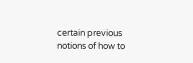certain previous notions of how to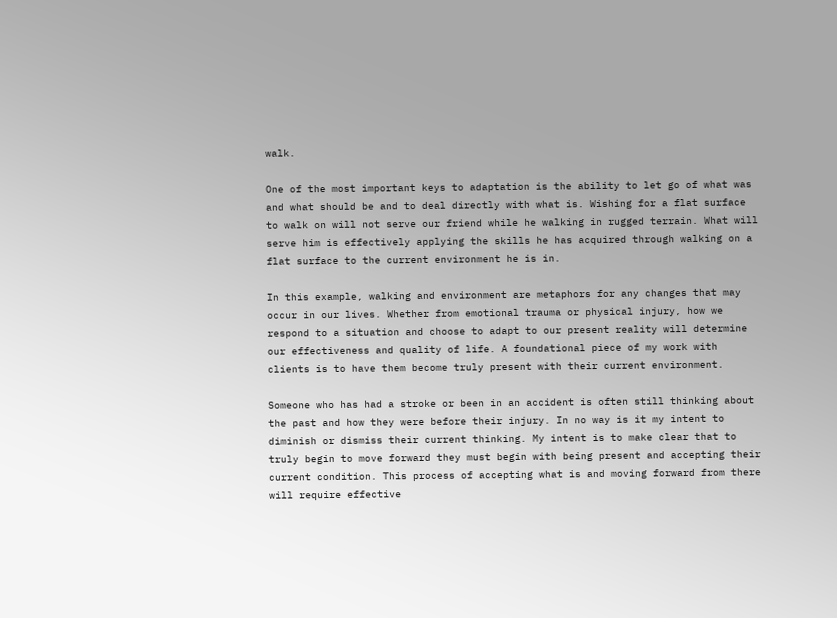walk.

One of the most important keys to adaptation is the ability to let go of what was and what should be and to deal directly with what is. Wishing for a flat surface to walk on will not serve our friend while he walking in rugged terrain. What will serve him is effectively applying the skills he has acquired through walking on a flat surface to the current environment he is in.

In this example, walking and environment are metaphors for any changes that may occur in our lives. Whether from emotional trauma or physical injury, how we respond to a situation and choose to adapt to our present reality will determine our effectiveness and quality of life. A foundational piece of my work with clients is to have them become truly present with their current environment.

Someone who has had a stroke or been in an accident is often still thinking about the past and how they were before their injury. In no way is it my intent to diminish or dismiss their current thinking. My intent is to make clear that to truly begin to move forward they must begin with being present and accepting their current condition. This process of accepting what is and moving forward from there will require effective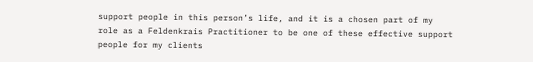support people in this person’s life, and it is a chosen part of my role as a Feldenkrais Practitioner to be one of these effective support people for my clients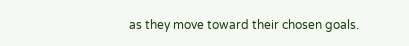as they move toward their chosen goals.